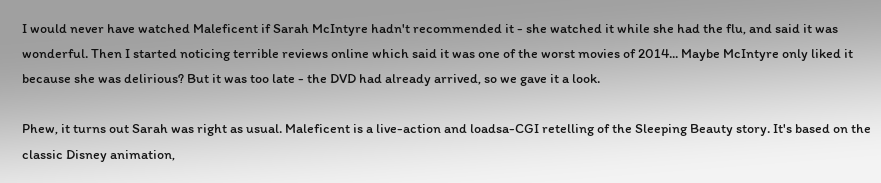I would never have watched Maleficent if Sarah McIntyre hadn't recommended it - she watched it while she had the flu, and said it was wonderful. Then I started noticing terrible reviews online which said it was one of the worst movies of 2014... Maybe McIntyre only liked it because she was delirious? But it was too late - the DVD had already arrived, so we gave it a look.

Phew, it turns out Sarah was right as usual. Maleficent is a live-action and loadsa-CGI retelling of the Sleeping Beauty story. It's based on the classic Disney animation,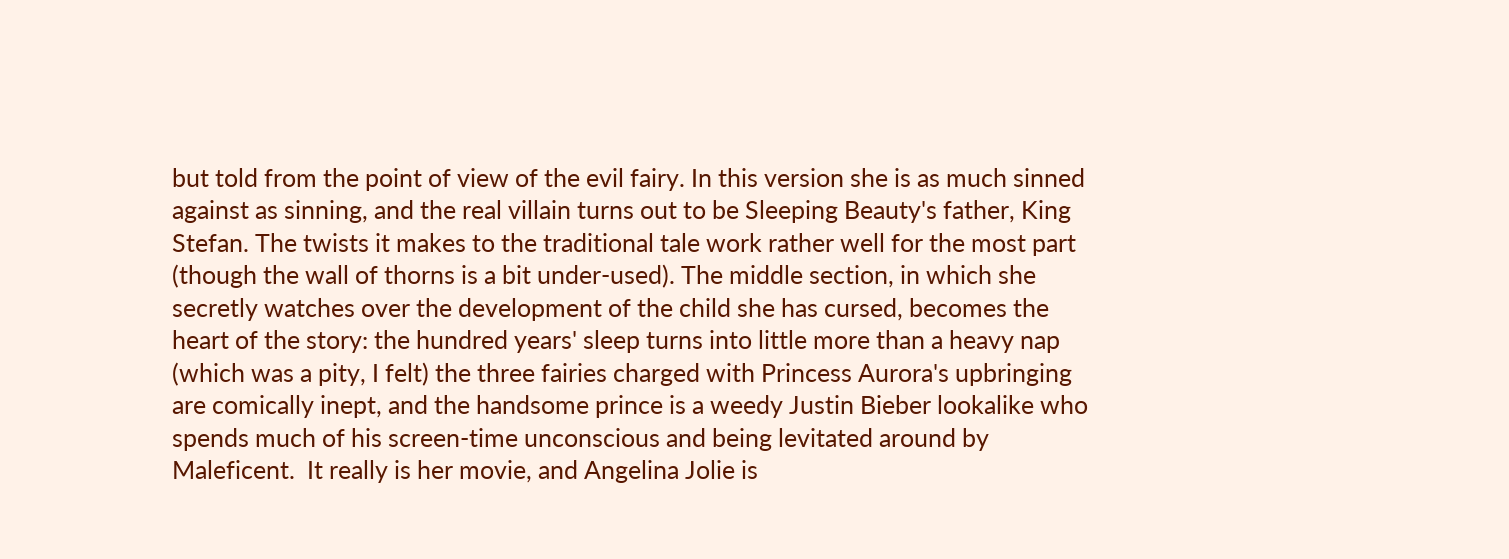but told from the point of view of the evil fairy. In this version she is as much sinned against as sinning, and the real villain turns out to be Sleeping Beauty's father, King Stefan. The twists it makes to the traditional tale work rather well for the most part (though the wall of thorns is a bit under-used). The middle section, in which she secretly watches over the development of the child she has cursed, becomes the heart of the story: the hundred years' sleep turns into little more than a heavy nap (which was a pity, I felt) the three fairies charged with Princess Aurora's upbringing are comically inept, and the handsome prince is a weedy Justin Bieber lookalike who spends much of his screen-time unconscious and being levitated around by Maleficent.  It really is her movie, and Angelina Jolie is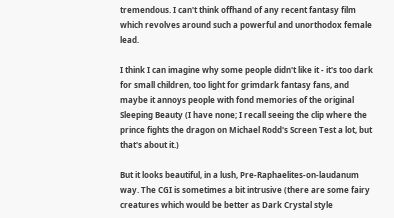tremendous. I can't think offhand of any recent fantasy film which revolves around such a powerful and unorthodox female lead.

I think I can imagine why some people didn't like it - it's too dark for small children, too light for grimdark fantasy fans, and maybe it annoys people with fond memories of the original Sleeping Beauty (I have none; I recall seeing the clip where the prince fights the dragon on Michael Rodd's Screen Test a lot, but that's about it.)

But it looks beautiful, in a lush, Pre-Raphaelites-on-laudanum way. The CGI is sometimes a bit intrusive (there are some fairy creatures which would be better as Dark Crystal style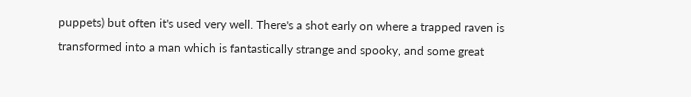puppets) but often it's used very well. There's a shot early on where a trapped raven is transformed into a man which is fantastically strange and spooky, and some great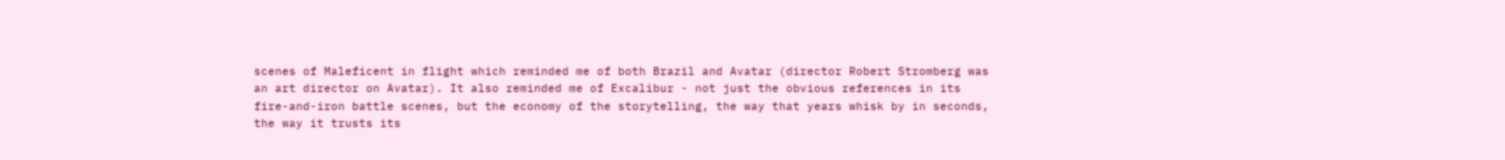scenes of Maleficent in flight which reminded me of both Brazil and Avatar (director Robert Stromberg was an art director on Avatar). It also reminded me of Excalibur - not just the obvious references in its fire-and-iron battle scenes, but the economy of the storytelling, the way that years whisk by in seconds, the way it trusts its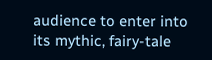audience to enter into its mythic, fairy-tale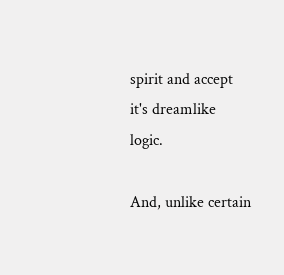spirit and accept it's dreamlike logic.

And, unlike certain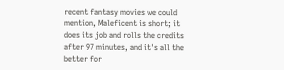recent fantasy movies we could mention, Maleficent is short; it does its job and rolls the credits after 97 minutes, and it's all the better for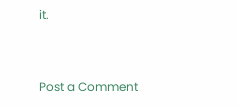it.


Post a Comment